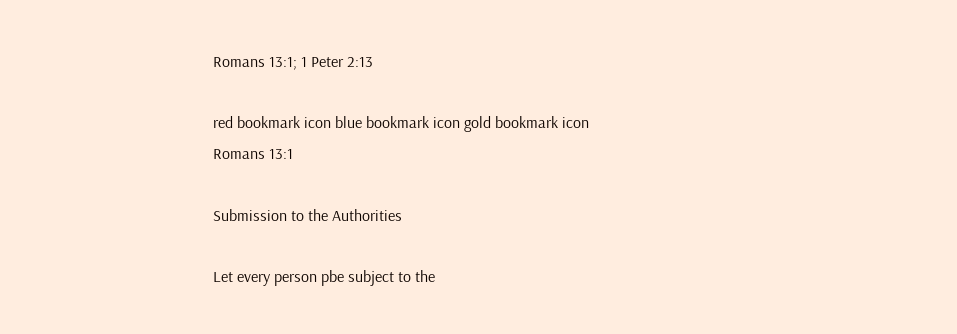Romans 13:1; 1 Peter 2:13

red bookmark icon blue bookmark icon gold bookmark icon
Romans 13:1

Submission to the Authorities

Let every person pbe subject to the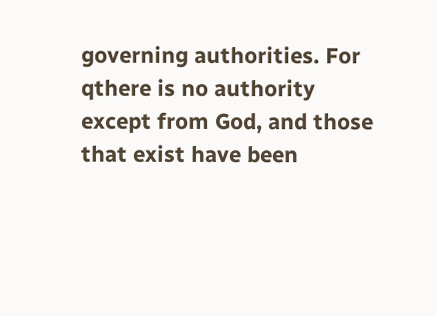governing authorities. For qthere is no authority except from God, and those that exist have been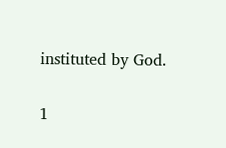instituted by God.

1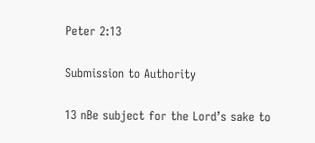Peter 2:13

Submission to Authority

13 nBe subject for the Lord’s sake to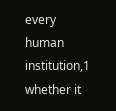every human institution,1 whether it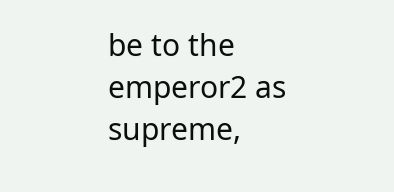be to the emperor2 as supreme,